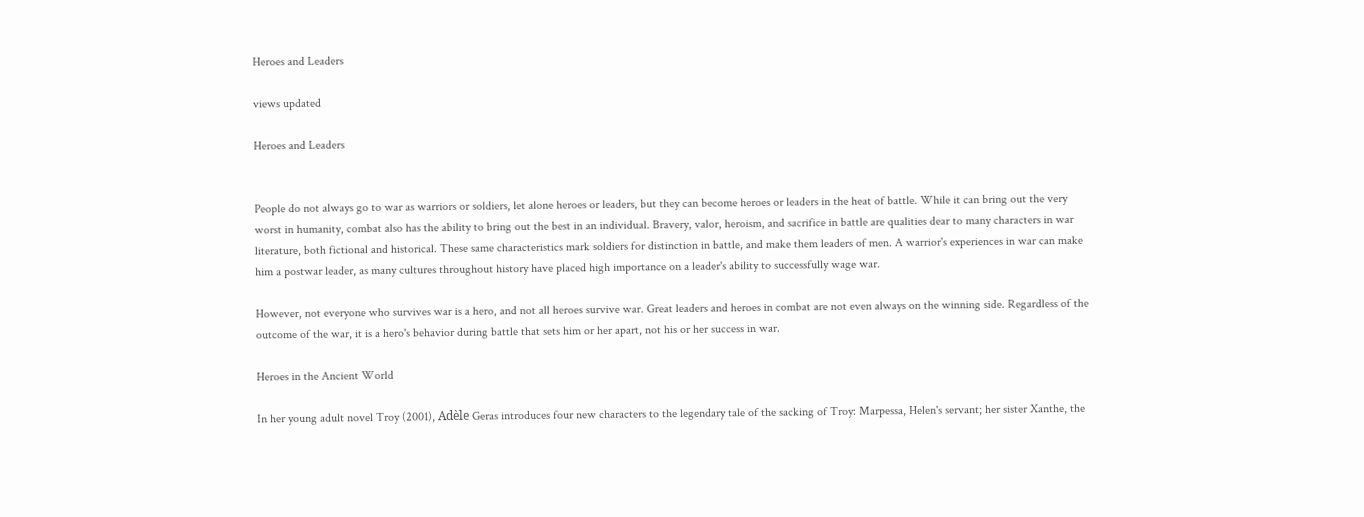Heroes and Leaders

views updated

Heroes and Leaders


People do not always go to war as warriors or soldiers, let alone heroes or leaders, but they can become heroes or leaders in the heat of battle. While it can bring out the very worst in humanity, combat also has the ability to bring out the best in an individual. Bravery, valor, heroism, and sacrifice in battle are qualities dear to many characters in war literature, both fictional and historical. These same characteristics mark soldiers for distinction in battle, and make them leaders of men. A warrior's experiences in war can make him a postwar leader, as many cultures throughout history have placed high importance on a leader's ability to successfully wage war.

However, not everyone who survives war is a hero, and not all heroes survive war. Great leaders and heroes in combat are not even always on the winning side. Regardless of the outcome of the war, it is a hero's behavior during battle that sets him or her apart, not his or her success in war.

Heroes in the Ancient World

In her young adult novel Troy (2001), Adèle Geras introduces four new characters to the legendary tale of the sacking of Troy: Marpessa, Helen's servant; her sister Xanthe, the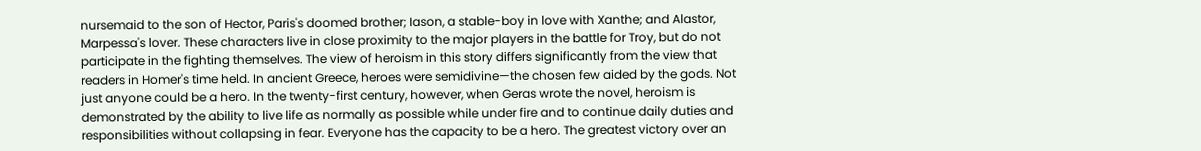nursemaid to the son of Hector, Paris's doomed brother; Iason, a stable-boy in love with Xanthe; and Alastor, Marpessa's lover. These characters live in close proximity to the major players in the battle for Troy, but do not participate in the fighting themselves. The view of heroism in this story differs significantly from the view that readers in Homer's time held. In ancient Greece, heroes were semidivine—the chosen few aided by the gods. Not just anyone could be a hero. In the twenty-first century, however, when Geras wrote the novel, heroism is demonstrated by the ability to live life as normally as possible while under fire and to continue daily duties and responsibilities without collapsing in fear. Everyone has the capacity to be a hero. The greatest victory over an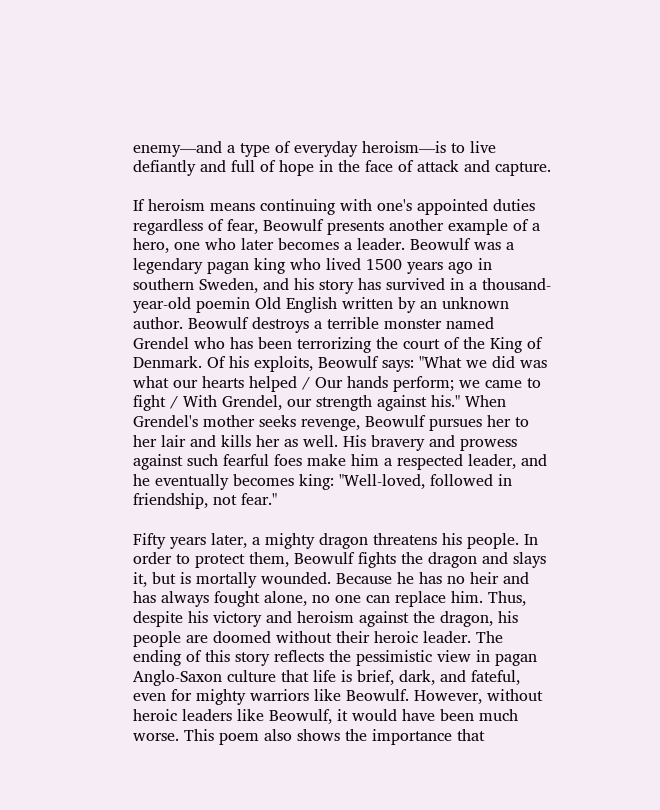enemy—and a type of everyday heroism—is to live defiantly and full of hope in the face of attack and capture.

If heroism means continuing with one's appointed duties regardless of fear, Beowulf presents another example of a hero, one who later becomes a leader. Beowulf was a legendary pagan king who lived 1500 years ago in southern Sweden, and his story has survived in a thousand-year-old poemin Old English written by an unknown author. Beowulf destroys a terrible monster named Grendel who has been terrorizing the court of the King of Denmark. Of his exploits, Beowulf says: "What we did was what our hearts helped / Our hands perform; we came to fight / With Grendel, our strength against his." When Grendel's mother seeks revenge, Beowulf pursues her to her lair and kills her as well. His bravery and prowess against such fearful foes make him a respected leader, and he eventually becomes king: "Well-loved, followed in friendship, not fear."

Fifty years later, a mighty dragon threatens his people. In order to protect them, Beowulf fights the dragon and slays it, but is mortally wounded. Because he has no heir and has always fought alone, no one can replace him. Thus, despite his victory and heroism against the dragon, his people are doomed without their heroic leader. The ending of this story reflects the pessimistic view in pagan Anglo-Saxon culture that life is brief, dark, and fateful, even for mighty warriors like Beowulf. However, without heroic leaders like Beowulf, it would have been much worse. This poem also shows the importance that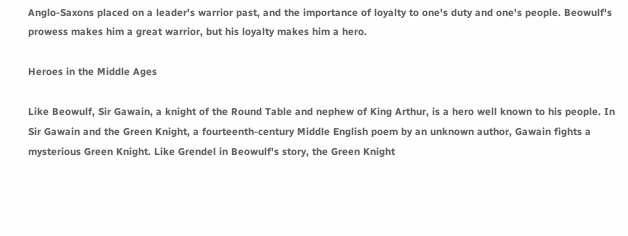Anglo-Saxons placed on a leader's warrior past, and the importance of loyalty to one's duty and one's people. Beowulf's prowess makes him a great warrior, but his loyalty makes him a hero.

Heroes in the Middle Ages

Like Beowulf, Sir Gawain, a knight of the Round Table and nephew of King Arthur, is a hero well known to his people. In Sir Gawain and the Green Knight, a fourteenth-century Middle English poem by an unknown author, Gawain fights a mysterious Green Knight. Like Grendel in Beowulf's story, the Green Knight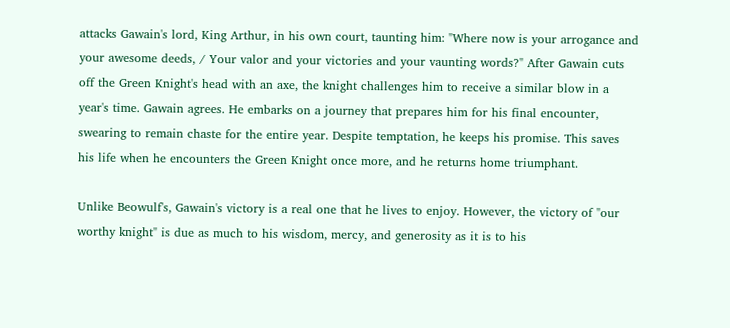attacks Gawain's lord, King Arthur, in his own court, taunting him: "Where now is your arrogance and your awesome deeds, / Your valor and your victories and your vaunting words?" After Gawain cuts off the Green Knight's head with an axe, the knight challenges him to receive a similar blow in a year's time. Gawain agrees. He embarks on a journey that prepares him for his final encounter, swearing to remain chaste for the entire year. Despite temptation, he keeps his promise. This saves his life when he encounters the Green Knight once more, and he returns home triumphant.

Unlike Beowulf's, Gawain's victory is a real one that he lives to enjoy. However, the victory of "our worthy knight" is due as much to his wisdom, mercy, and generosity as it is to his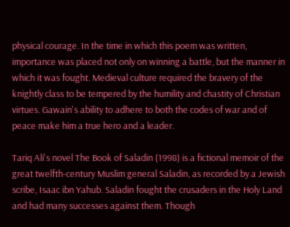physical courage. In the time in which this poem was written, importance was placed not only on winning a battle, but the manner in which it was fought. Medieval culture required the bravery of the knightly class to be tempered by the humility and chastity of Christian virtues. Gawain's ability to adhere to both the codes of war and of peace make him a true hero and a leader.

Tariq Ali's novel The Book of Saladin (1998) is a fictional memoir of the great twelfth-century Muslim general Saladin, as recorded by a Jewish scribe, Isaac ibn Yahub. Saladin fought the crusaders in the Holy Land and had many successes against them. Though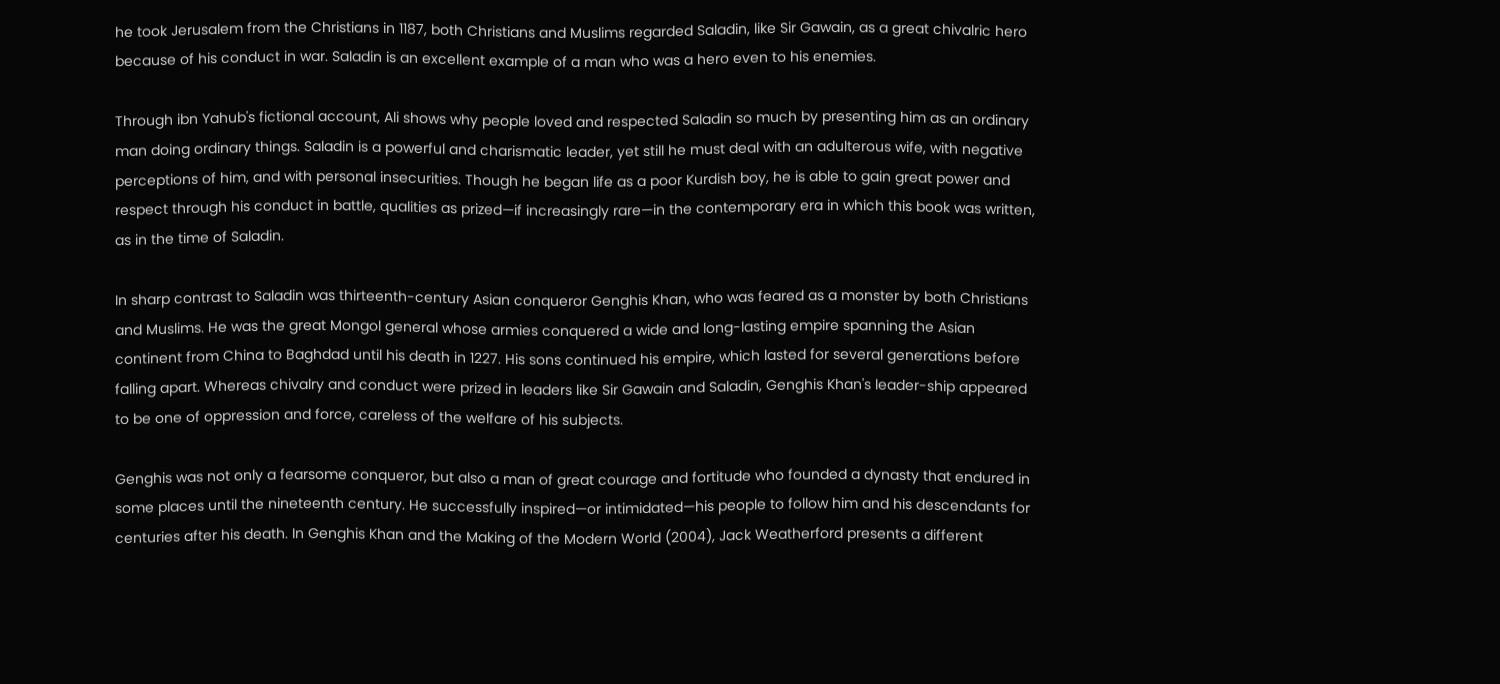he took Jerusalem from the Christians in 1187, both Christians and Muslims regarded Saladin, like Sir Gawain, as a great chivalric hero because of his conduct in war. Saladin is an excellent example of a man who was a hero even to his enemies.

Through ibn Yahub's fictional account, Ali shows why people loved and respected Saladin so much by presenting him as an ordinary man doing ordinary things. Saladin is a powerful and charismatic leader, yet still he must deal with an adulterous wife, with negative perceptions of him, and with personal insecurities. Though he began life as a poor Kurdish boy, he is able to gain great power and respect through his conduct in battle, qualities as prized—if increasingly rare—in the contemporary era in which this book was written, as in the time of Saladin.

In sharp contrast to Saladin was thirteenth-century Asian conqueror Genghis Khan, who was feared as a monster by both Christians and Muslims. He was the great Mongol general whose armies conquered a wide and long-lasting empire spanning the Asian continent from China to Baghdad until his death in 1227. His sons continued his empire, which lasted for several generations before falling apart. Whereas chivalry and conduct were prized in leaders like Sir Gawain and Saladin, Genghis Khan's leader-ship appeared to be one of oppression and force, careless of the welfare of his subjects.

Genghis was not only a fearsome conqueror, but also a man of great courage and fortitude who founded a dynasty that endured in some places until the nineteenth century. He successfully inspired—or intimidated—his people to follow him and his descendants for centuries after his death. In Genghis Khan and the Making of the Modern World (2004), Jack Weatherford presents a different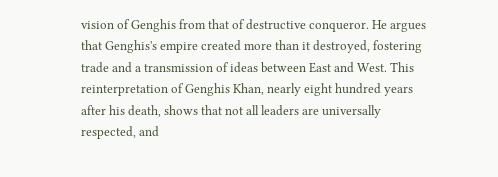vision of Genghis from that of destructive conqueror. He argues that Genghis's empire created more than it destroyed, fostering trade and a transmission of ideas between East and West. This reinterpretation of Genghis Khan, nearly eight hundred years after his death, shows that not all leaders are universally respected, and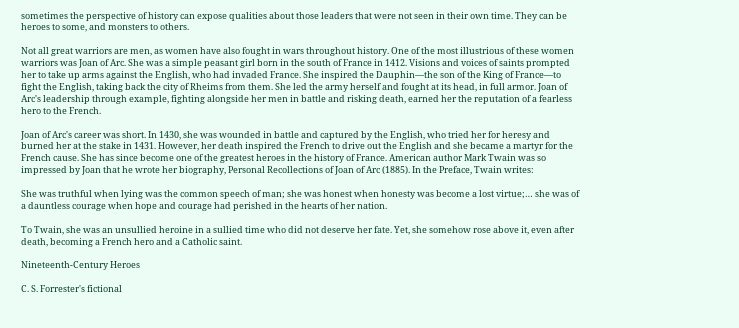sometimes the perspective of history can expose qualities about those leaders that were not seen in their own time. They can be heroes to some, and monsters to others.

Not all great warriors are men, as women have also fought in wars throughout history. One of the most illustrious of these women warriors was Joan of Arc. She was a simple peasant girl born in the south of France in 1412. Visions and voices of saints prompted her to take up arms against the English, who had invaded France. She inspired the Dauphin—the son of the King of France—to fight the English, taking back the city of Rheims from them. She led the army herself and fought at its head, in full armor. Joan of Arc's leadership through example, fighting alongside her men in battle and risking death, earned her the reputation of a fearless hero to the French.

Joan of Arc's career was short. In 1430, she was wounded in battle and captured by the English, who tried her for heresy and burned her at the stake in 1431. However, her death inspired the French to drive out the English and she became a martyr for the French cause. She has since become one of the greatest heroes in the history of France. American author Mark Twain was so impressed by Joan that he wrote her biography, Personal Recollections of Joan of Arc (1885). In the Preface, Twain writes:

She was truthful when lying was the common speech of man; she was honest when honesty was become a lost virtue;… she was of a dauntless courage when hope and courage had perished in the hearts of her nation.

To Twain, she was an unsullied heroine in a sullied time who did not deserve her fate. Yet, she somehow rose above it, even after death, becoming a French hero and a Catholic saint.

Nineteenth-Century Heroes

C. S. Forrester's fictional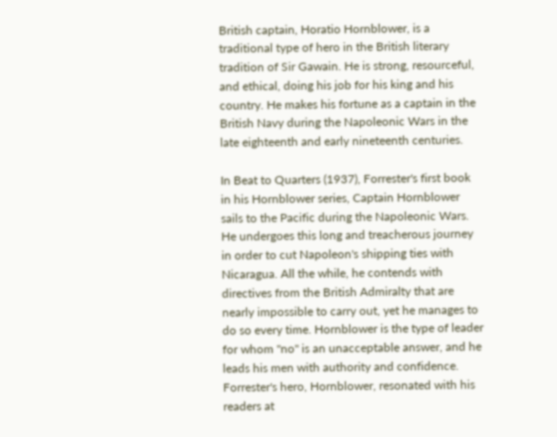British captain, Horatio Hornblower, is a traditional type of hero in the British literary tradition of Sir Gawain. He is strong, resourceful, and ethical, doing his job for his king and his country. He makes his fortune as a captain in the British Navy during the Napoleonic Wars in the late eighteenth and early nineteenth centuries.

In Beat to Quarters (1937), Forrester's first book in his Hornblower series, Captain Hornblower sails to the Pacific during the Napoleonic Wars. He undergoes this long and treacherous journey in order to cut Napoleon's shipping ties with Nicaragua. All the while, he contends with directives from the British Admiralty that are nearly impossible to carry out, yet he manages to do so every time. Hornblower is the type of leader for whom "no" is an unacceptable answer, and he leads his men with authority and confidence. Forrester's hero, Hornblower, resonated with his readers at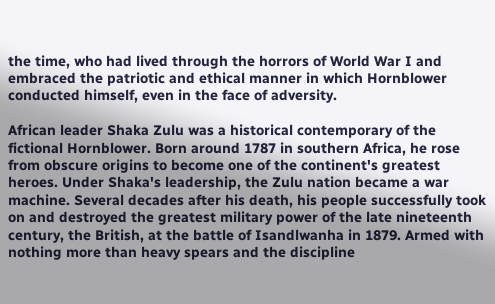the time, who had lived through the horrors of World War I and embraced the patriotic and ethical manner in which Hornblower conducted himself, even in the face of adversity.

African leader Shaka Zulu was a historical contemporary of the fictional Hornblower. Born around 1787 in southern Africa, he rose from obscure origins to become one of the continent's greatest heroes. Under Shaka's leadership, the Zulu nation became a war machine. Several decades after his death, his people successfully took on and destroyed the greatest military power of the late nineteenth century, the British, at the battle of Isandlwanha in 1879. Armed with nothing more than heavy spears and the discipline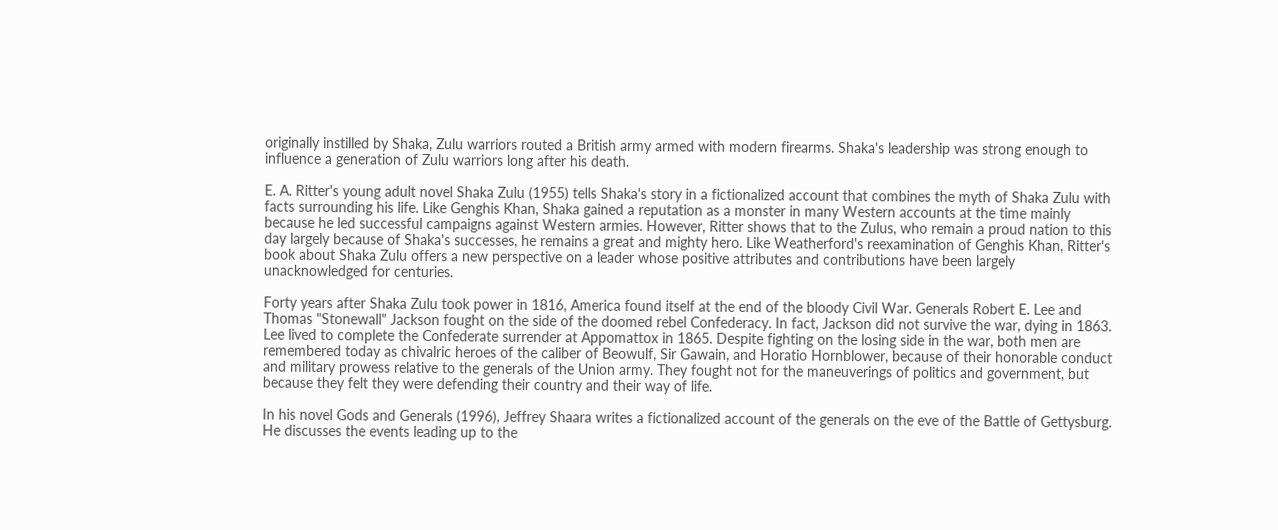originally instilled by Shaka, Zulu warriors routed a British army armed with modern firearms. Shaka's leadership was strong enough to influence a generation of Zulu warriors long after his death.

E. A. Ritter's young adult novel Shaka Zulu (1955) tells Shaka's story in a fictionalized account that combines the myth of Shaka Zulu with facts surrounding his life. Like Genghis Khan, Shaka gained a reputation as a monster in many Western accounts at the time mainly because he led successful campaigns against Western armies. However, Ritter shows that to the Zulus, who remain a proud nation to this day largely because of Shaka's successes, he remains a great and mighty hero. Like Weatherford's reexamination of Genghis Khan, Ritter's book about Shaka Zulu offers a new perspective on a leader whose positive attributes and contributions have been largely unacknowledged for centuries.

Forty years after Shaka Zulu took power in 1816, America found itself at the end of the bloody Civil War. Generals Robert E. Lee and Thomas "Stonewall" Jackson fought on the side of the doomed rebel Confederacy. In fact, Jackson did not survive the war, dying in 1863. Lee lived to complete the Confederate surrender at Appomattox in 1865. Despite fighting on the losing side in the war, both men are remembered today as chivalric heroes of the caliber of Beowulf, Sir Gawain, and Horatio Hornblower, because of their honorable conduct and military prowess relative to the generals of the Union army. They fought not for the maneuverings of politics and government, but because they felt they were defending their country and their way of life.

In his novel Gods and Generals (1996), Jeffrey Shaara writes a fictionalized account of the generals on the eve of the Battle of Gettysburg. He discusses the events leading up to the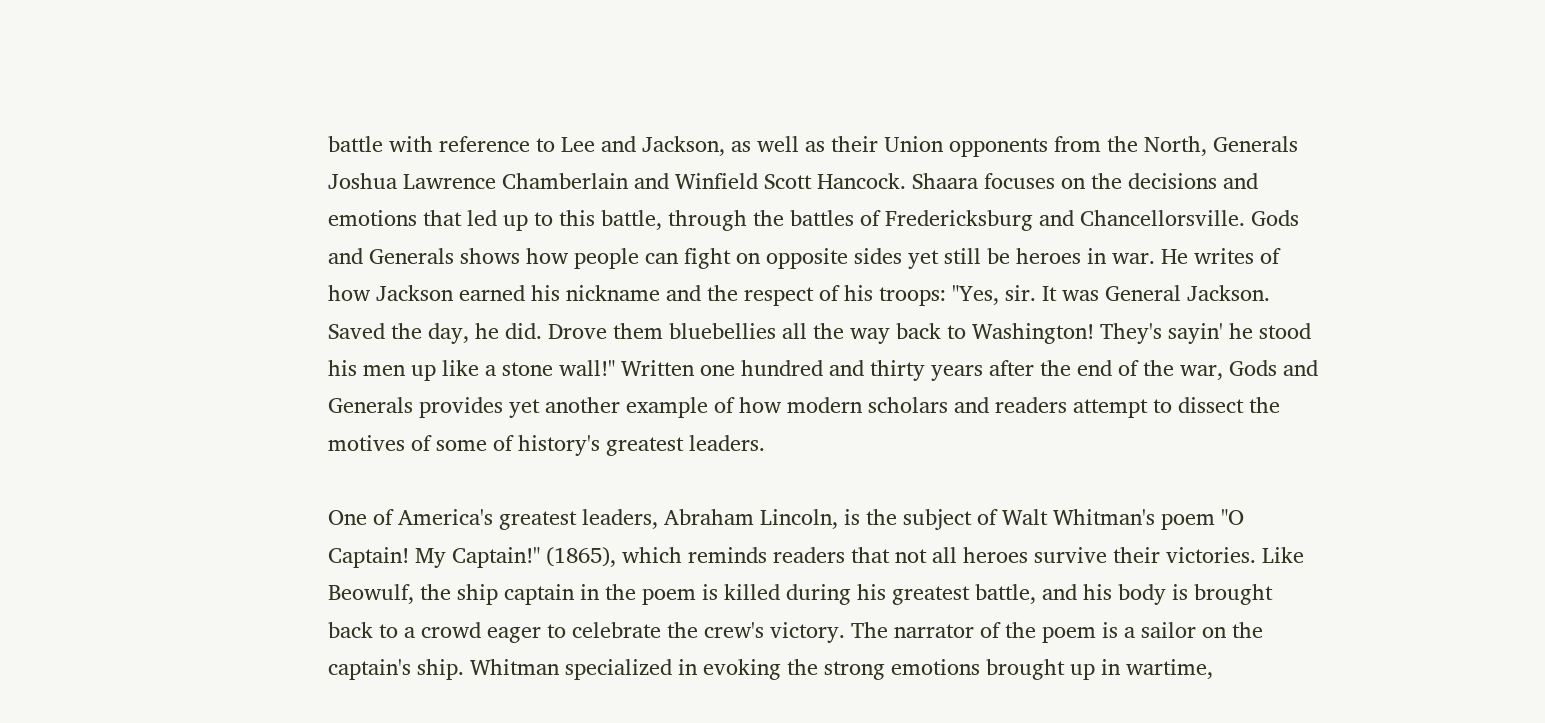battle with reference to Lee and Jackson, as well as their Union opponents from the North, Generals Joshua Lawrence Chamberlain and Winfield Scott Hancock. Shaara focuses on the decisions and emotions that led up to this battle, through the battles of Fredericksburg and Chancellorsville. Gods and Generals shows how people can fight on opposite sides yet still be heroes in war. He writes of how Jackson earned his nickname and the respect of his troops: "Yes, sir. It was General Jackson. Saved the day, he did. Drove them bluebellies all the way back to Washington! They's sayin' he stood his men up like a stone wall!" Written one hundred and thirty years after the end of the war, Gods and Generals provides yet another example of how modern scholars and readers attempt to dissect the motives of some of history's greatest leaders.

One of America's greatest leaders, Abraham Lincoln, is the subject of Walt Whitman's poem "O Captain! My Captain!" (1865), which reminds readers that not all heroes survive their victories. Like Beowulf, the ship captain in the poem is killed during his greatest battle, and his body is brought back to a crowd eager to celebrate the crew's victory. The narrator of the poem is a sailor on the captain's ship. Whitman specialized in evoking the strong emotions brought up in wartime,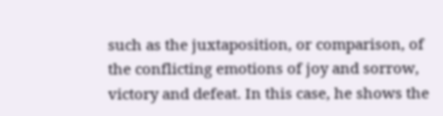such as the juxtaposition, or comparison, of the conflicting emotions of joy and sorrow, victory and defeat. In this case, he shows the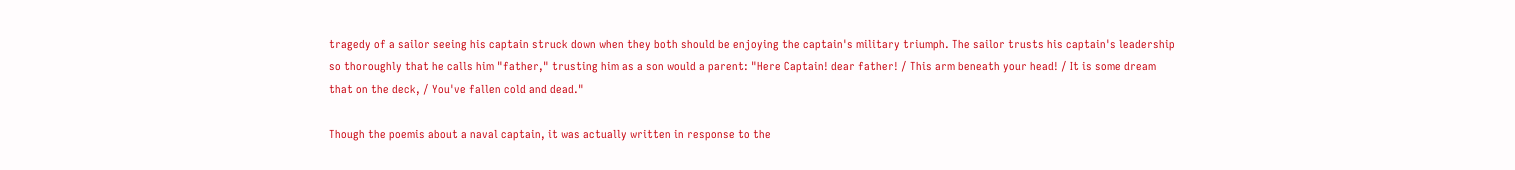tragedy of a sailor seeing his captain struck down when they both should be enjoying the captain's military triumph. The sailor trusts his captain's leadership so thoroughly that he calls him "father," trusting him as a son would a parent: "Here Captain! dear father! / This arm beneath your head! / It is some dream that on the deck, / You've fallen cold and dead."

Though the poemis about a naval captain, it was actually written in response to the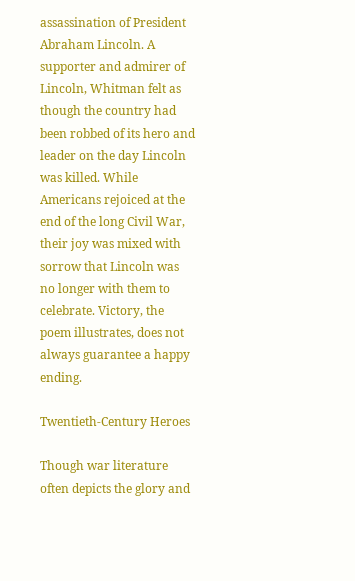assassination of President Abraham Lincoln. A supporter and admirer of Lincoln, Whitman felt as though the country had been robbed of its hero and leader on the day Lincoln was killed. While Americans rejoiced at the end of the long Civil War, their joy was mixed with sorrow that Lincoln was no longer with them to celebrate. Victory, the poem illustrates, does not always guarantee a happy ending.

Twentieth-Century Heroes

Though war literature often depicts the glory and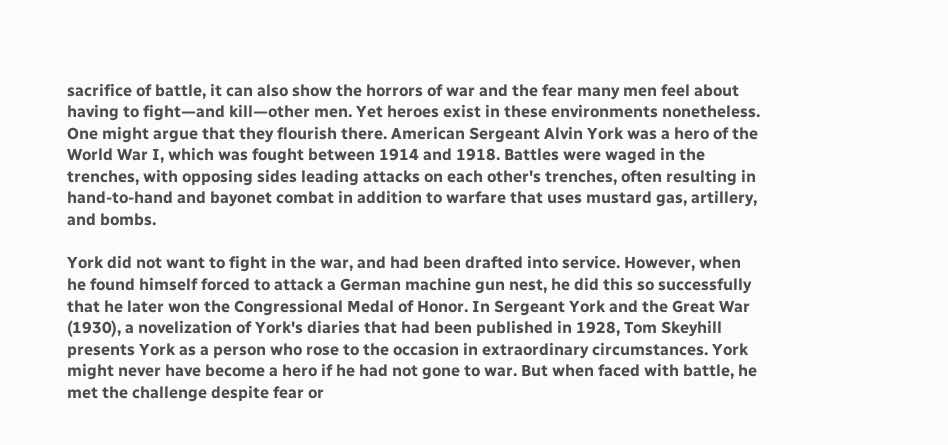sacrifice of battle, it can also show the horrors of war and the fear many men feel about having to fight—and kill—other men. Yet heroes exist in these environments nonetheless. One might argue that they flourish there. American Sergeant Alvin York was a hero of the World War I, which was fought between 1914 and 1918. Battles were waged in the trenches, with opposing sides leading attacks on each other's trenches, often resulting in hand-to-hand and bayonet combat in addition to warfare that uses mustard gas, artillery, and bombs.

York did not want to fight in the war, and had been drafted into service. However, when he found himself forced to attack a German machine gun nest, he did this so successfully that he later won the Congressional Medal of Honor. In Sergeant York and the Great War (1930), a novelization of York's diaries that had been published in 1928, Tom Skeyhill presents York as a person who rose to the occasion in extraordinary circumstances. York might never have become a hero if he had not gone to war. But when faced with battle, he met the challenge despite fear or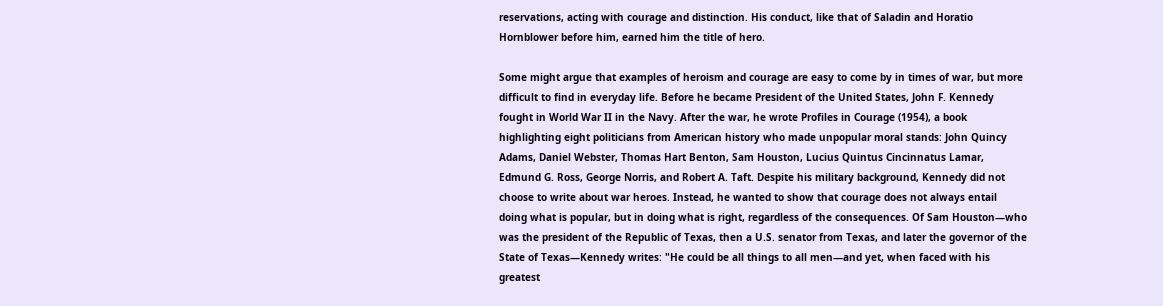reservations, acting with courage and distinction. His conduct, like that of Saladin and Horatio Hornblower before him, earned him the title of hero.

Some might argue that examples of heroism and courage are easy to come by in times of war, but more difficult to find in everyday life. Before he became President of the United States, John F. Kennedy fought in World War II in the Navy. After the war, he wrote Profiles in Courage (1954), a book highlighting eight politicians from American history who made unpopular moral stands: John Quincy Adams, Daniel Webster, Thomas Hart Benton, Sam Houston, Lucius Quintus Cincinnatus Lamar, Edmund G. Ross, George Norris, and Robert A. Taft. Despite his military background, Kennedy did not choose to write about war heroes. Instead, he wanted to show that courage does not always entail doing what is popular, but in doing what is right, regardless of the consequences. Of Sam Houston—who was the president of the Republic of Texas, then a U.S. senator from Texas, and later the governor of the State of Texas—Kennedy writes: "He could be all things to all men—and yet, when faced with his greatest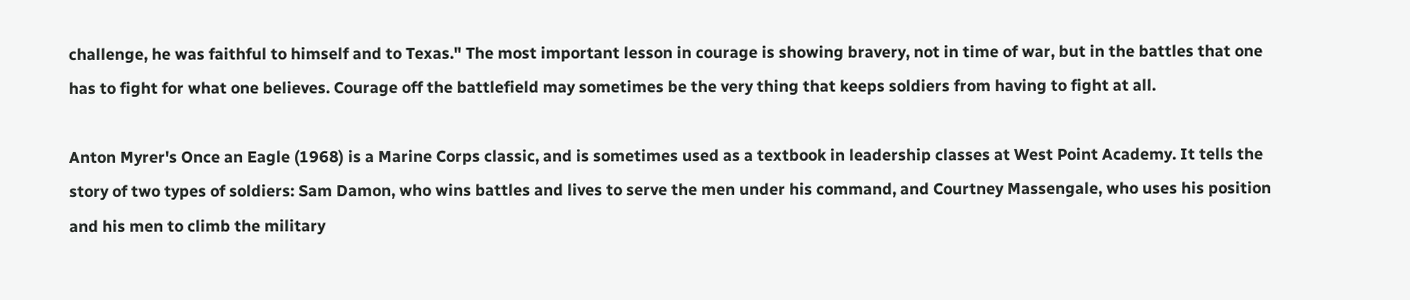challenge, he was faithful to himself and to Texas." The most important lesson in courage is showing bravery, not in time of war, but in the battles that one has to fight for what one believes. Courage off the battlefield may sometimes be the very thing that keeps soldiers from having to fight at all.

Anton Myrer's Once an Eagle (1968) is a Marine Corps classic, and is sometimes used as a textbook in leadership classes at West Point Academy. It tells the story of two types of soldiers: Sam Damon, who wins battles and lives to serve the men under his command, and Courtney Massengale, who uses his position and his men to climb the military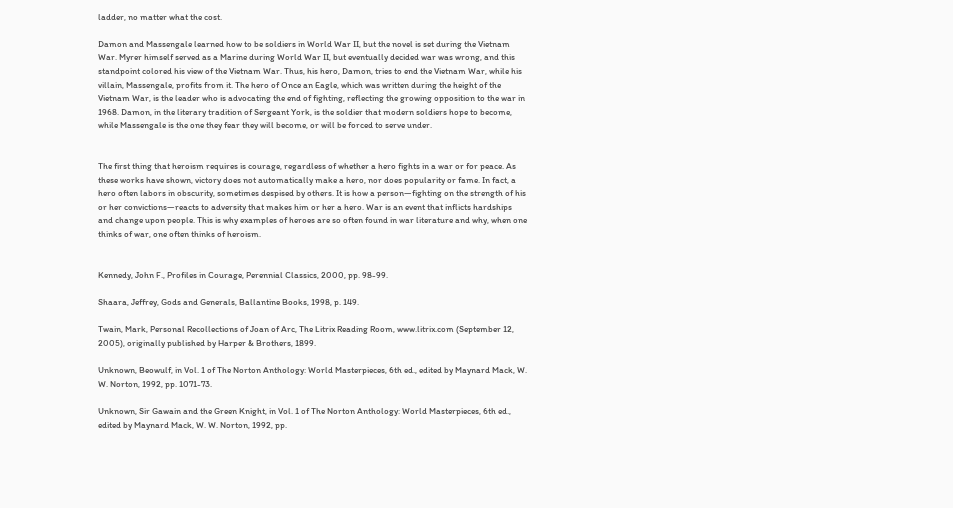ladder, no matter what the cost.

Damon and Massengale learned how to be soldiers in World War II, but the novel is set during the Vietnam War. Myrer himself served as a Marine during World War II, but eventually decided war was wrong, and this standpoint colored his view of the Vietnam War. Thus, his hero, Damon, tries to end the Vietnam War, while his villain, Massengale, profits from it. The hero of Once an Eagle, which was written during the height of the Vietnam War, is the leader who is advocating the end of fighting, reflecting the growing opposition to the war in 1968. Damon, in the literary tradition of Sergeant York, is the soldier that modern soldiers hope to become, while Massengale is the one they fear they will become, or will be forced to serve under.


The first thing that heroism requires is courage, regardless of whether a hero fights in a war or for peace. As these works have shown, victory does not automatically make a hero, nor does popularity or fame. In fact, a hero often labors in obscurity, sometimes despised by others. It is how a person—fighting on the strength of his or her convictions—reacts to adversity that makes him or her a hero. War is an event that inflicts hardships and change upon people. This is why examples of heroes are so often found in war literature and why, when one thinks of war, one often thinks of heroism.


Kennedy, John F., Profiles in Courage, Perennial Classics, 2000, pp. 98-99.

Shaara, Jeffrey, Gods and Generals, Ballantine Books, 1998, p. 149.

Twain, Mark, Personal Recollections of Joan of Arc, The Litrix Reading Room, www.litrix.com (September 12, 2005), originally published by Harper & Brothers, 1899.

Unknown, Beowulf, in Vol. 1 of The Norton Anthology: World Masterpieces, 6th ed., edited by Maynard Mack, W. W. Norton, 1992, pp. 1071-73.

Unknown, Sir Gawain and the Green Knight, in Vol. 1 of The Norton Anthology: World Masterpieces, 6th ed., edited by Maynard Mack, W. W. Norton, 1992, pp.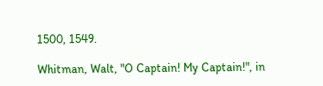1500, 1549.

Whitman, Walt, "O Captain! My Captain!", in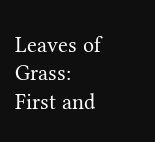Leaves of Grass: First and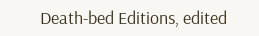Death-bed Editions, edited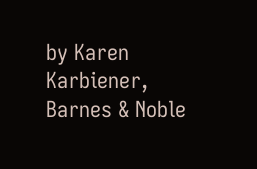by Karen Karbiener, Barnes & Noble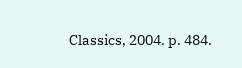Classics, 2004. p. 484.